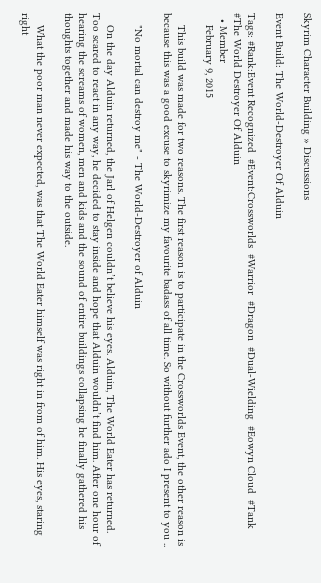Skyrim Character Building » Discussions

Event Build: The World-Destroyer Of Alduin

Tags: #Rank:Event Recognized  #Event:Crossworlds  #Warrior  #Dragon  #Dual-Wielding  #Eowyn Cloud  #Tank  #The World Destroyer Of Alduin
  • Member
    February 9, 2015

    This build was made for two reasons. The first reason is to participate in the Crossworlds Event, the other reason is because this was a good excuse to skyrimize my favourite badass of all time. So without further ado I present to you ..

    "No mortal can destroy me" - The World-Destroyer of Alduin

    On the day Alduin returned, the Jarl of Helgen couldn’t believe his eyes. Alduin, The World Eater has returned. Too scared to react in any way, he decided to stay inside and hope that Alduin wouldn’t find him. After one hour of hearing the screams of women, men and kids and the sound of entire buildings collapsing he finally gathered his thoughts together and made his way to the outside.

    What the poor man never expected, was that The World Eater himself was right in from of him. His eyes, staring right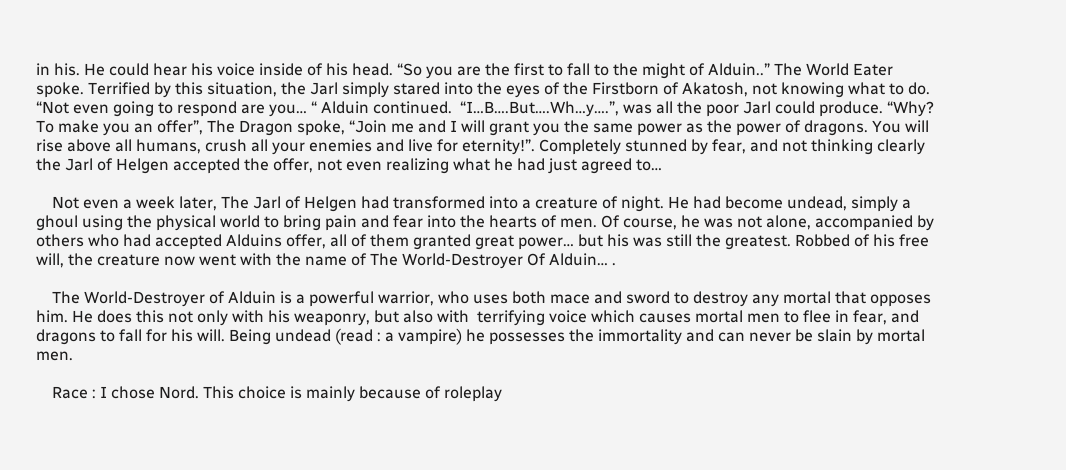in his. He could hear his voice inside of his head. “So you are the first to fall to the might of Alduin..” The World Eater spoke. Terrified by this situation, the Jarl simply stared into the eyes of the Firstborn of Akatosh, not knowing what to do. “Not even going to respond are you… “ Alduin continued.  “I…B….But….Wh…y….”, was all the poor Jarl could produce. “Why? To make you an offer”, The Dragon spoke, “Join me and I will grant you the same power as the power of dragons. You will rise above all humans, crush all your enemies and live for eternity!”. Completely stunned by fear, and not thinking clearly the Jarl of Helgen accepted the offer, not even realizing what he had just agreed to…

    Not even a week later, The Jarl of Helgen had transformed into a creature of night. He had become undead, simply a ghoul using the physical world to bring pain and fear into the hearts of men. Of course, he was not alone, accompanied by others who had accepted Alduins offer, all of them granted great power… but his was still the greatest. Robbed of his free will, the creature now went with the name of The World-Destroyer Of Alduin… .

    The World-Destroyer of Alduin is a powerful warrior, who uses both mace and sword to destroy any mortal that opposes him. He does this not only with his weaponry, but also with  terrifying voice which causes mortal men to flee in fear, and dragons to fall for his will. Being undead (read : a vampire) he possesses the immortality and can never be slain by mortal men.

    Race : I chose Nord. This choice is mainly because of roleplay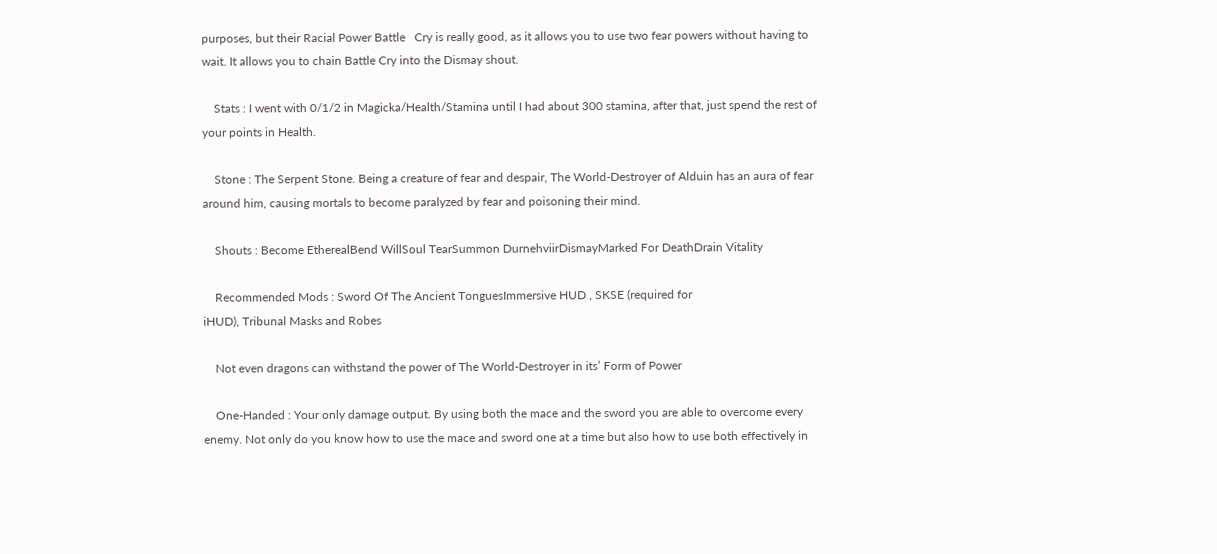purposes, but their Racial Power Battle   Cry is really good, as it allows you to use two fear powers without having to wait. It allows you to chain Battle Cry into the Dismay shout.

    Stats : I went with 0/1/2 in Magicka/Health/Stamina until I had about 300 stamina, after that, just spend the rest of your points in Health.

    Stone : The Serpent Stone. Being a creature of fear and despair, The World-Destroyer of Alduin has an aura of fear around him, causing mortals to become paralyzed by fear and poisoning their mind.

    Shouts : Become EtherealBend WillSoul TearSummon DurnehviirDismayMarked For DeathDrain Vitality

    Recommended Mods : Sword Of The Ancient TonguesImmersive HUD , SKSE (required for                                      iHUD), Tribunal Masks and Robes

    Not even dragons can withstand the power of The World-Destroyer in its’ Form of Power

    One-Handed : Your only damage output. By using both the mace and the sword you are able to overcome every enemy. Not only do you know how to use the mace and sword one at a time but also how to use both effectively in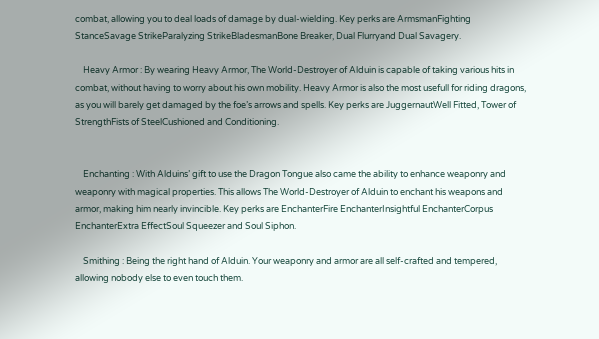combat, allowing you to deal loads of damage by dual-wielding. Key perks are ArmsmanFighting StanceSavage StrikeParalyzing StrikeBladesmanBone Breaker, Dual Flurryand Dual Savagery.

    Heavy Armor : By wearing Heavy Armor, The World-Destroyer of Alduin is capable of taking various hits in combat, without having to worry about his own mobility. Heavy Armor is also the most usefull for riding dragons, as you will barely get damaged by the foe’s arrows and spells. Key perks are JuggernautWell Fitted, Tower of StrengthFists of SteelCushioned and Conditioning.


    Enchanting : With Alduins’ gift to use the Dragon Tongue also came the ability to enhance weaponry and weaponry with magical properties. This allows The World-Destroyer of Alduin to enchant his weapons and armor, making him nearly invincible. Key perks are EnchanterFire EnchanterInsightful EnchanterCorpus EnchanterExtra EffectSoul Squeezer and Soul Siphon.

    Smithing : Being the right hand of Alduin. Your weaponry and armor are all self-crafted and tempered, allowing nobody else to even touch them.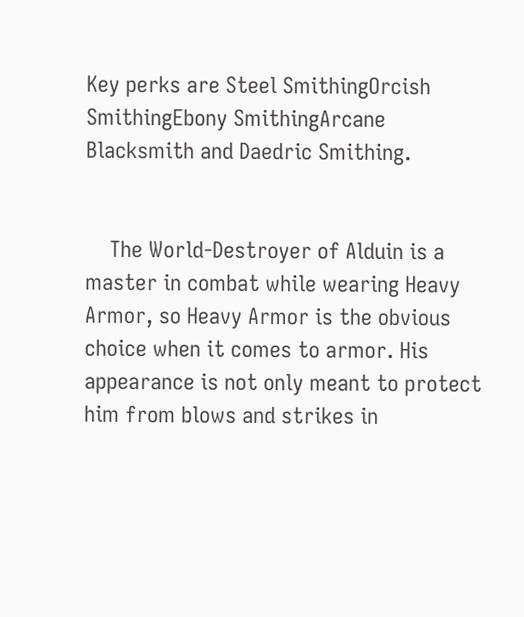Key perks are Steel SmithingOrcish SmithingEbony SmithingArcane Blacksmith and Daedric Smithing.


    The World-Destroyer of Alduin is a master in combat while wearing Heavy Armor, so Heavy Armor is the obvious choice when it comes to armor. His appearance is not only meant to protect him from blows and strikes in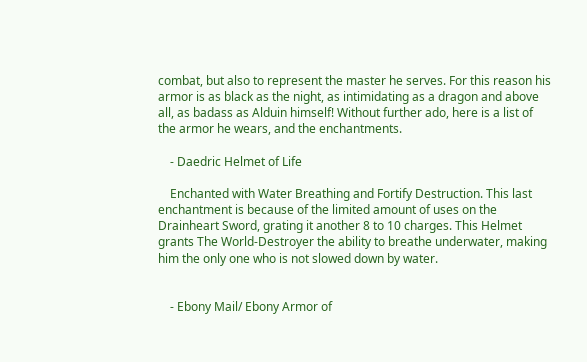combat, but also to represent the master he serves. For this reason his armor is as black as the night, as intimidating as a dragon and above all, as badass as Alduin himself! Without further ado, here is a list of the armor he wears, and the enchantments.

    - Daedric Helmet of Life

    Enchanted with Water Breathing and Fortify Destruction. This last enchantment is because of the limited amount of uses on the Drainheart Sword, grating it another 8 to 10 charges. This Helmet grants The World-Destroyer the ability to breathe underwater, making him the only one who is not slowed down by water.


    - Ebony Mail/ Ebony Armor of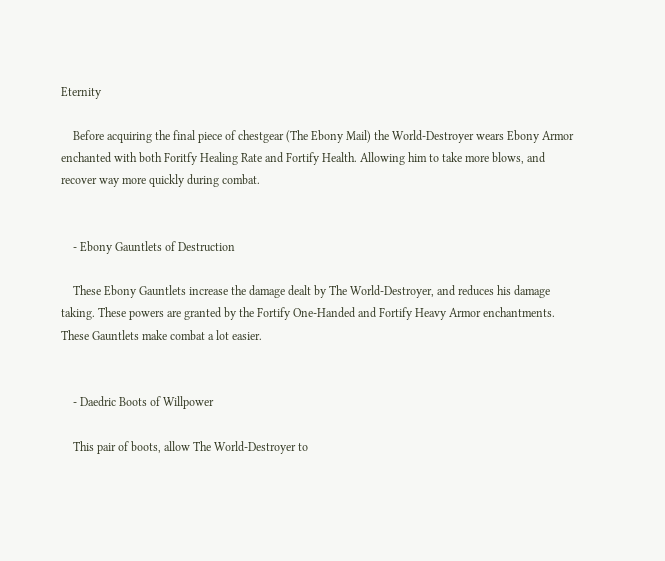Eternity

    Before acquiring the final piece of chestgear (The Ebony Mail) the World-Destroyer wears Ebony Armor enchanted with both Foritfy Healing Rate and Fortify Health. Allowing him to take more blows, and recover way more quickly during combat.


    - Ebony Gauntlets of Destruction

    These Ebony Gauntlets increase the damage dealt by The World-Destroyer, and reduces his damage taking. These powers are granted by the Fortify One-Handed and Fortify Heavy Armor enchantments. These Gauntlets make combat a lot easier.


    - Daedric Boots of Willpower

    This pair of boots, allow The World-Destroyer to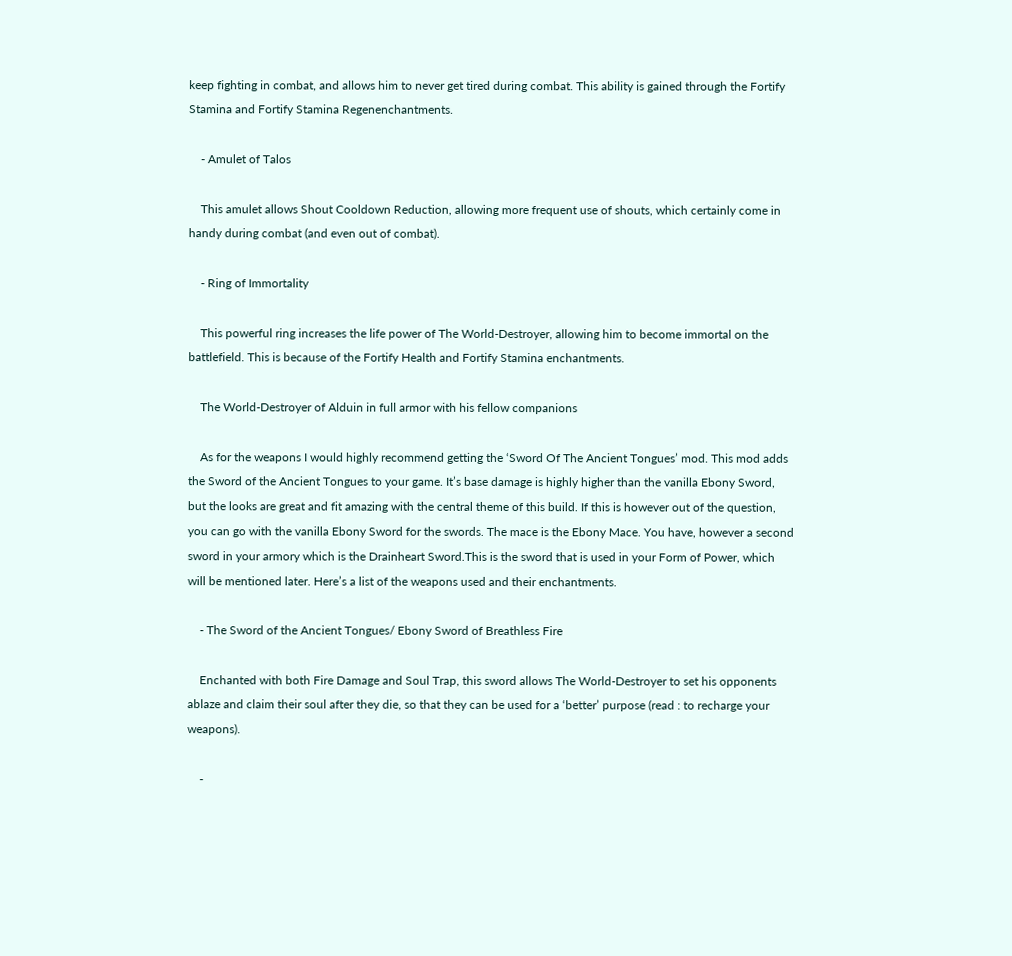keep fighting in combat, and allows him to never get tired during combat. This ability is gained through the Fortify Stamina and Fortify Stamina Regenenchantments.

    - Amulet of Talos

    This amulet allows Shout Cooldown Reduction, allowing more frequent use of shouts, which certainly come in handy during combat (and even out of combat).

    - Ring of Immortality

    This powerful ring increases the life power of The World-Destroyer, allowing him to become immortal on the battlefield. This is because of the Fortify Health and Fortify Stamina enchantments.

    The World-Destroyer of Alduin in full armor with his fellow companions

    As for the weapons I would highly recommend getting the ‘Sword Of The Ancient Tongues’ mod. This mod adds the Sword of the Ancient Tongues to your game. It’s base damage is highly higher than the vanilla Ebony Sword, but the looks are great and fit amazing with the central theme of this build. If this is however out of the question, you can go with the vanilla Ebony Sword for the swords. The mace is the Ebony Mace. You have, however a second sword in your armory which is the Drainheart Sword.This is the sword that is used in your Form of Power, which will be mentioned later. Here’s a list of the weapons used and their enchantments.

    - The Sword of the Ancient Tongues/ Ebony Sword of Breathless Fire

    Enchanted with both Fire Damage and Soul Trap, this sword allows The World-Destroyer to set his opponents ablaze and claim their soul after they die, so that they can be used for a ‘better’ purpose (read : to recharge your weapons).

    -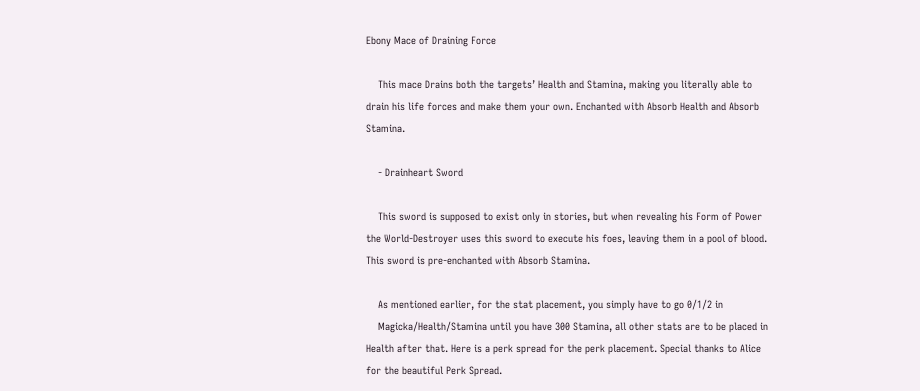Ebony Mace of Draining Force

    This mace Drains both the targets’ Health and Stamina, making you literally able to drain his life forces and make them your own. Enchanted with Absorb Health and Absorb Stamina.

    - Drainheart Sword

    This sword is supposed to exist only in stories, but when revealing his Form of Power the World-Destroyer uses this sword to execute his foes, leaving them in a pool of blood. This sword is pre-enchanted with Absorb Stamina.

    As mentioned earlier, for the stat placement, you simply have to go 0/1/2 in
    Magicka/Health/Stamina until you have 300 Stamina, all other stats are to be placed in Health after that. Here is a perk spread for the perk placement. Special thanks to Alice for the beautiful Perk Spread.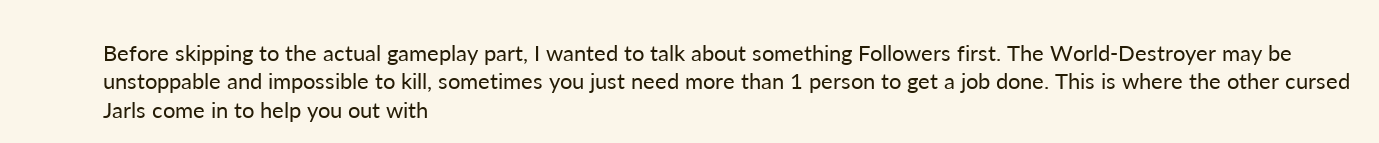Before skipping to the actual gameplay part, I wanted to talk about something Followers first. The World-Destroyer may be unstoppable and impossible to kill, sometimes you just need more than 1 person to get a job done. This is where the other cursed Jarls come in to help you out with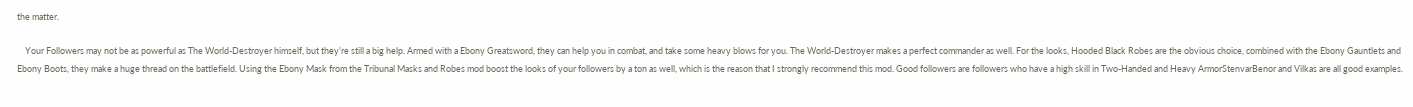the matter.

    Your Followers may not be as powerful as The World-Destroyer himself, but they’re still a big help. Armed with a Ebony Greatsword, they can help you in combat, and take some heavy blows for you. The World-Destroyer makes a perfect commander as well. For the looks, Hooded Black Robes are the obvious choice, combined with the Ebony Gauntlets and Ebony Boots, they make a huge thread on the battlefield. Using the Ebony Mask from the Tribunal Masks and Robes mod boost the looks of your followers by a ton as well, which is the reason that I strongly recommend this mod. Good followers are followers who have a high skill in Two-Handed and Heavy ArmorStenvarBenor and Vilkas are all good examples.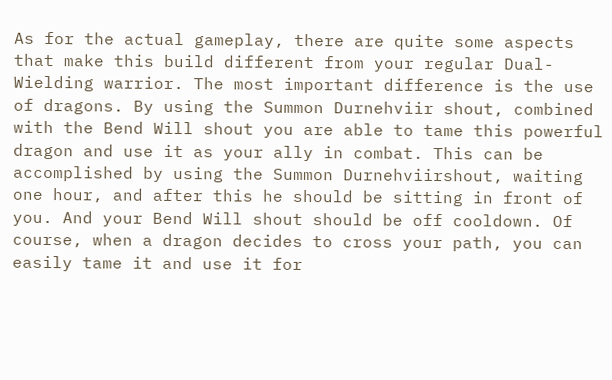As for the actual gameplay, there are quite some aspects that make this build different from your regular Dual-Wielding warrior. The most important difference is the use of dragons. By using the Summon Durnehviir shout, combined with the Bend Will shout you are able to tame this powerful dragon and use it as your ally in combat. This can be accomplished by using the Summon Durnehviirshout, waiting one hour, and after this he should be sitting in front of you. And your Bend Will shout should be off cooldown. Of course, when a dragon decides to cross your path, you can easily tame it and use it for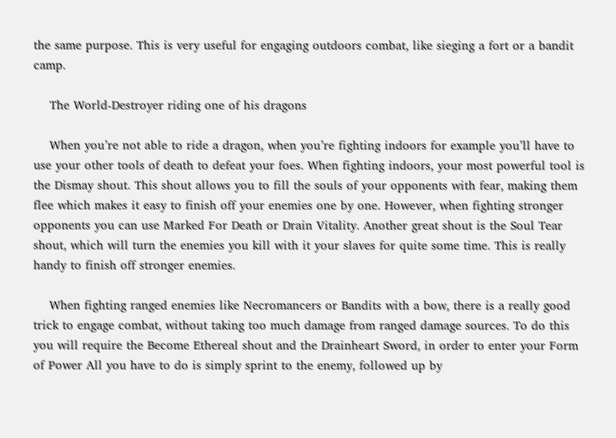the same purpose. This is very useful for engaging outdoors combat, like sieging a fort or a bandit camp.

    The World-Destroyer riding one of his dragons

    When you’re not able to ride a dragon, when you’re fighting indoors for example you’ll have to use your other tools of death to defeat your foes. When fighting indoors, your most powerful tool is the Dismay shout. This shout allows you to fill the souls of your opponents with fear, making them flee which makes it easy to finish off your enemies one by one. However, when fighting stronger opponents you can use Marked For Death or Drain Vitality. Another great shout is the Soul Tear shout, which will turn the enemies you kill with it your slaves for quite some time. This is really handy to finish off stronger enemies.

    When fighting ranged enemies like Necromancers or Bandits with a bow, there is a really good trick to engage combat, without taking too much damage from ranged damage sources. To do this you will require the Become Ethereal shout and the Drainheart Sword, in order to enter your Form of Power All you have to do is simply sprint to the enemy, followed up by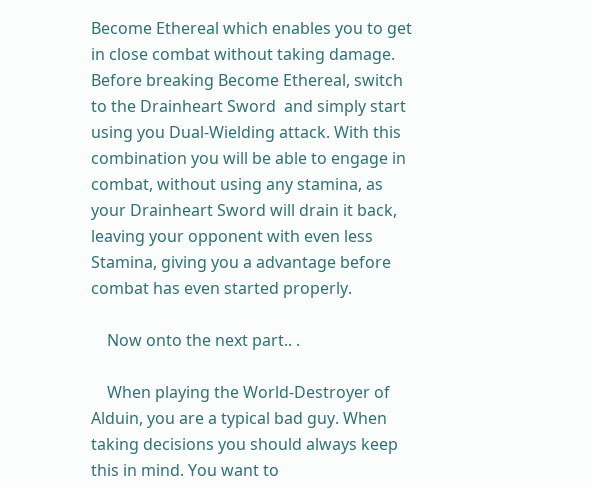Become Ethereal which enables you to get in close combat without taking damage. Before breaking Become Ethereal, switch to the Drainheart Sword  and simply start using you Dual-Wielding attack. With this combination you will be able to engage in combat, without using any stamina, as your Drainheart Sword will drain it back, leaving your opponent with even less Stamina, giving you a advantage before combat has even started properly.

    Now onto the next part.. .

    When playing the World-Destroyer of Alduin, you are a typical bad guy. When taking decisions you should always keep this in mind. You want to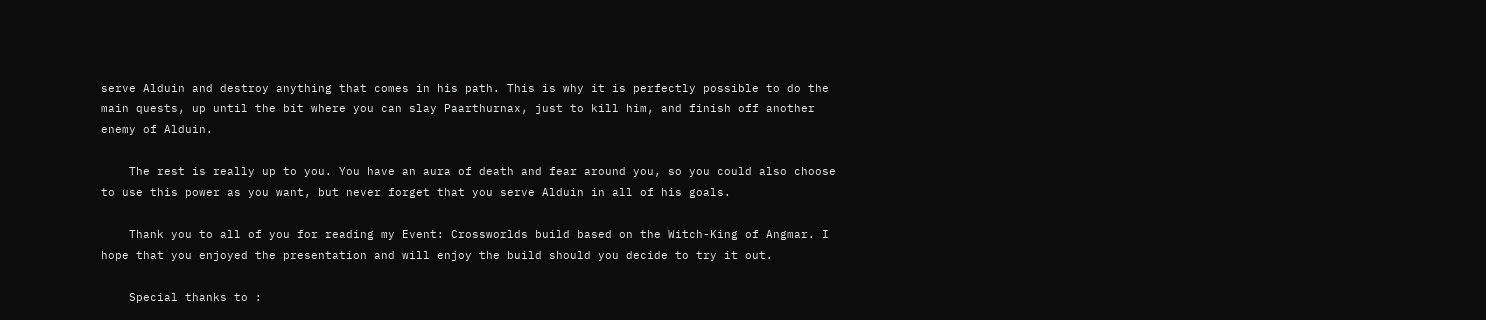serve Alduin and destroy anything that comes in his path. This is why it is perfectly possible to do the main quests, up until the bit where you can slay Paarthurnax, just to kill him, and finish off another enemy of Alduin.

    The rest is really up to you. You have an aura of death and fear around you, so you could also choose to use this power as you want, but never forget that you serve Alduin in all of his goals.

    Thank you to all of you for reading my Event: Crossworlds build based on the Witch-King of Angmar. I hope that you enjoyed the presentation and will enjoy the build should you decide to try it out.

    Special thanks to :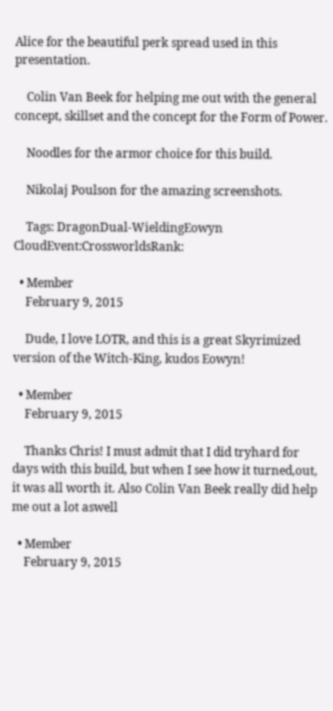Alice for the beautiful perk spread used in this presentation.

    Colin Van Beek for helping me out with the general concept, skillset and the concept for the Form of Power.

    Noodles for the armor choice for this build.

    Nikolaj Poulson for the amazing screenshots.

    Tags: DragonDual-WieldingEowyn CloudEvent:CrossworldsRank:

  • Member
    February 9, 2015

    Dude, I love LOTR, and this is a great Skyrimized version of the Witch-King, kudos Eowyn!

  • Member
    February 9, 2015

    Thanks Chris! I must admit that I did tryhard for days with this build, but when I see how it turned,out, it was all worth it. Also Colin Van Beek really did help me out a lot aswell

  • Member
    February 9, 2015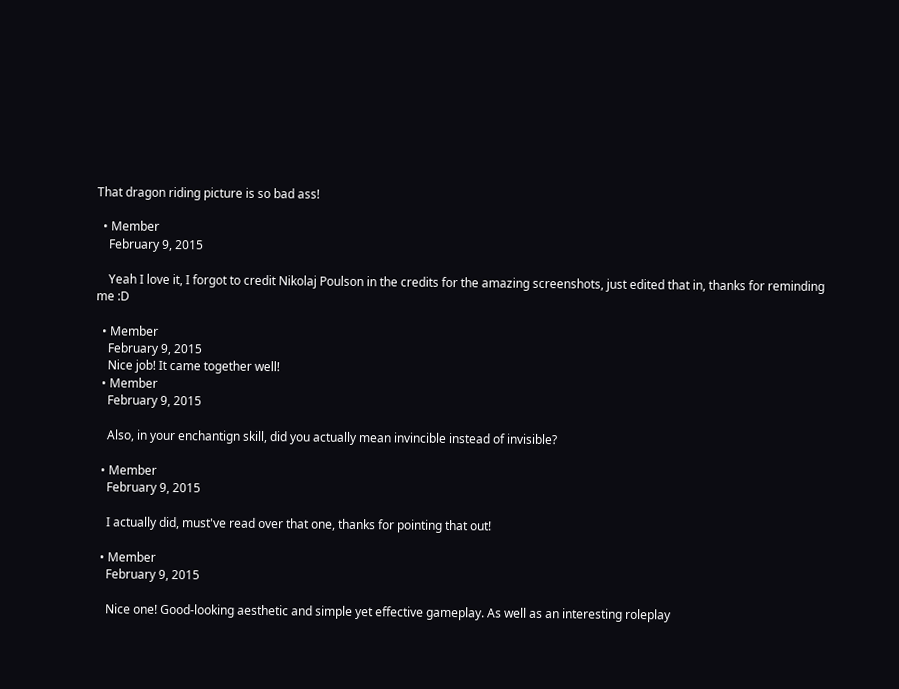That dragon riding picture is so bad ass!

  • Member
    February 9, 2015

    Yeah I love it, I forgot to credit Nikolaj Poulson in the credits for the amazing screenshots, just edited that in, thanks for reminding me :D

  • Member
    February 9, 2015
    Nice job! It came together well!
  • Member
    February 9, 2015

    Also, in your enchantign skill, did you actually mean invincible instead of invisible?

  • Member
    February 9, 2015

    I actually did, must've read over that one, thanks for pointing that out!

  • Member
    February 9, 2015

    Nice one! Good-looking aesthetic and simple yet effective gameplay. As well as an interesting roleplay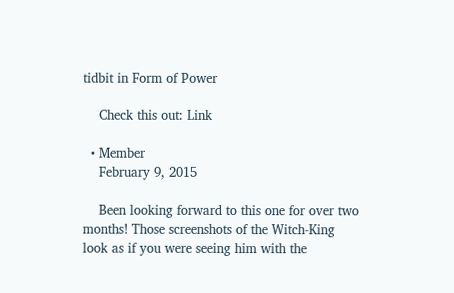tidbit in Form of Power

    Check this out: Link

  • Member
    February 9, 2015

    Been looking forward to this one for over two months! Those screenshots of the Witch-King look as if you were seeing him with the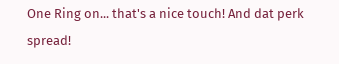One Ring on... that's a nice touch! And dat perk spread!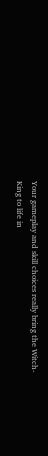Your gameplay and skill choices really bring the Witch-King to life in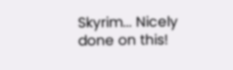Skyrim... Nicely done on this!